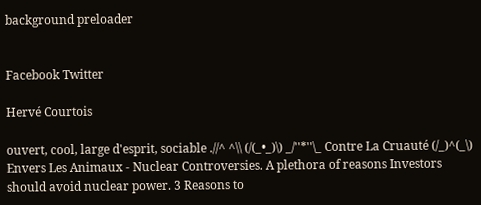background preloader


Facebook Twitter

Hervé Courtois

ouvert, cool, large d'esprit, sociable .//^ ^\\ (/(_•_)\) _/''*''\_ Contre La Cruauté (/_)^(_\) Envers Les Animaux - Nuclear Controversies. A plethora of reasons Investors should avoid nuclear power. 3 Reasons to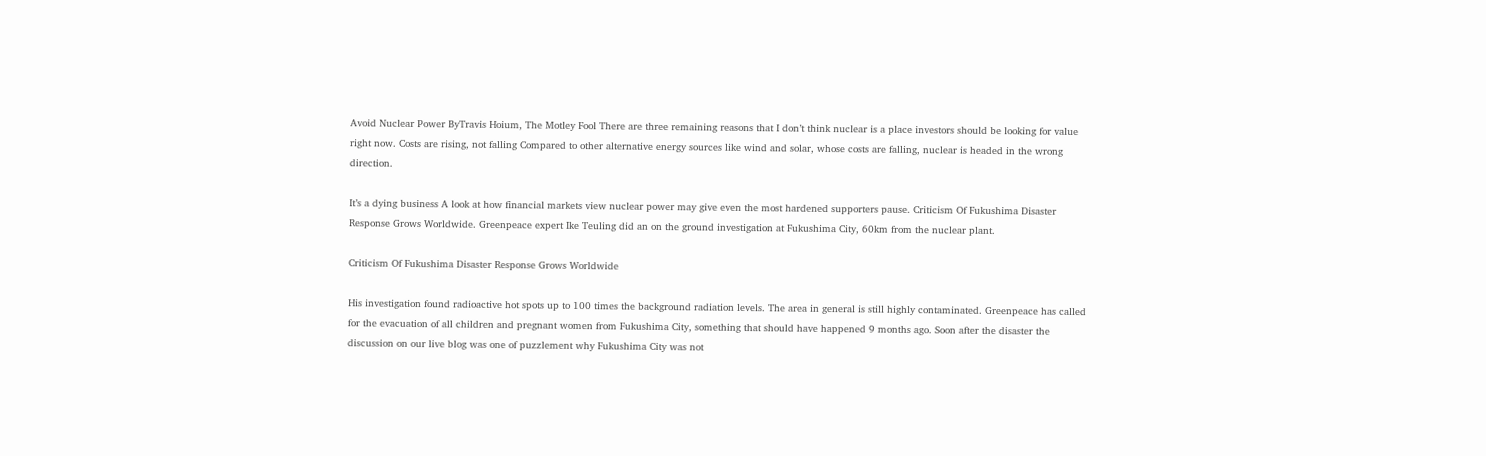Avoid Nuclear Power ByTravis Hoium, The Motley Fool There are three remaining reasons that I don’t think nuclear is a place investors should be looking for value right now. Costs are rising, not falling Compared to other alternative energy sources like wind and solar, whose costs are falling, nuclear is headed in the wrong direction.

It’s a dying business A look at how financial markets view nuclear power may give even the most hardened supporters pause. Criticism Of Fukushima Disaster Response Grows Worldwide. Greenpeace expert Ike Teuling did an on the ground investigation at Fukushima City, 60km from the nuclear plant.

Criticism Of Fukushima Disaster Response Grows Worldwide

His investigation found radioactive hot spots up to 100 times the background radiation levels. The area in general is still highly contaminated. Greenpeace has called for the evacuation of all children and pregnant women from Fukushima City, something that should have happened 9 months ago. Soon after the disaster the discussion on our live blog was one of puzzlement why Fukushima City was not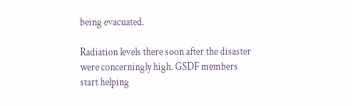being evacuated.

Radiation levels there soon after the disaster were concerningly high. GSDF members start helping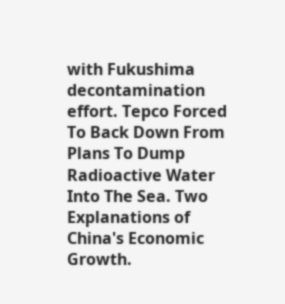with Fukushima decontamination effort. Tepco Forced To Back Down From Plans To Dump Radioactive Water Into The Sea. Two Explanations of China's Economic Growth.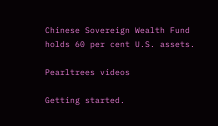Chinese Sovereign Wealth Fund holds 60 per cent U.S. assets.

Pearltrees videos

Getting started.